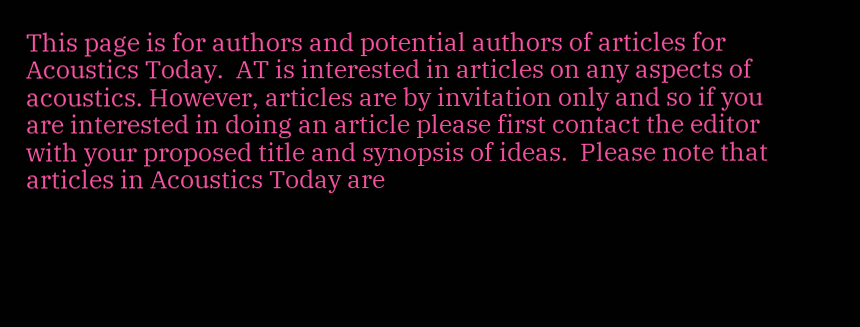This page is for authors and potential authors of articles for Acoustics Today.  AT is interested in articles on any aspects of acoustics. However, articles are by invitation only and so if you are interested in doing an article please first contact the editor with your proposed title and synopsis of ideas.  Please note that articles in Acoustics Today are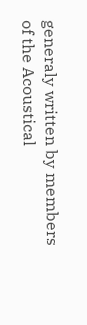generaly written by members of the Acoustical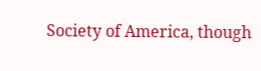Society of America, though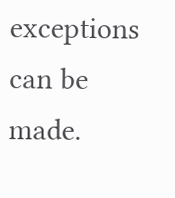exceptions can be made.